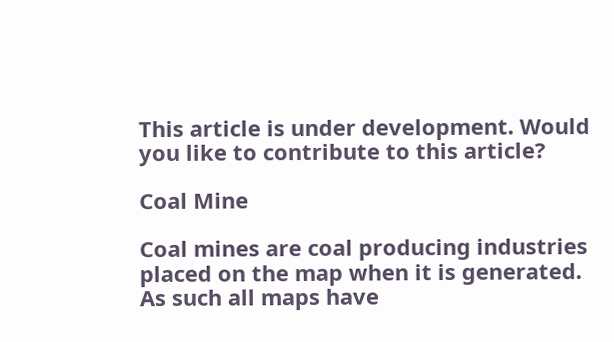This article is under development. Would you like to contribute to this article?

Coal Mine

Coal mines are coal producing industries placed on the map when it is generated. As such all maps have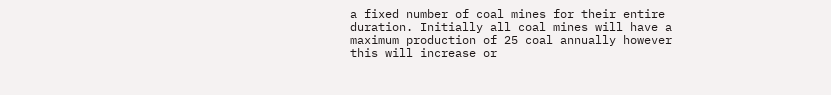a fixed number of coal mines for their entire duration. Initially all coal mines will have a maximum production of 25 coal annually however this will increase or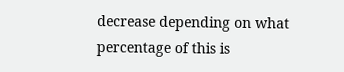decrease depending on what percentage of this is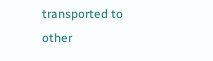transported to other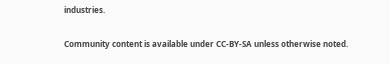industries.

Community content is available under CC-BY-SA unless otherwise noted.